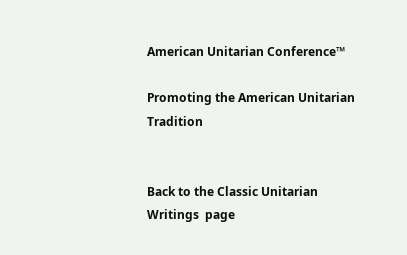American Unitarian Conference™

Promoting the American Unitarian Tradition


Back to the Classic Unitarian Writings  page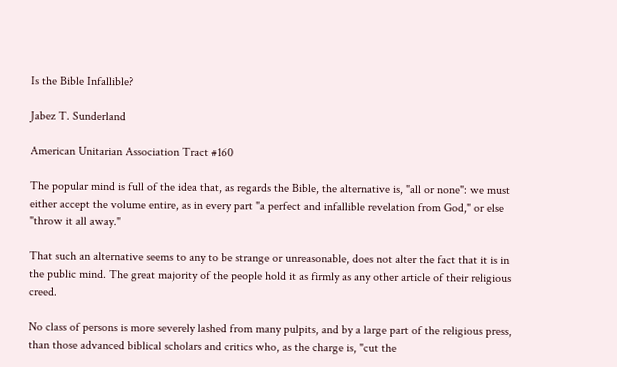Is the Bible Infallible?

Jabez T. Sunderland

American Unitarian Association Tract #160

The popular mind is full of the idea that, as regards the Bible, the alternative is, "all or none": we must either accept the volume entire, as in every part "a perfect and infallible revelation from God," or else "throw it all away."

That such an alternative seems to any to be strange or unreasonable, does not alter the fact that it is in the public mind. The great majority of the people hold it as firmly as any other article of their religious creed.

No class of persons is more severely lashed from many pulpits, and by a large part of the religious press, than those advanced biblical scholars and critics who, as the charge is, "cut the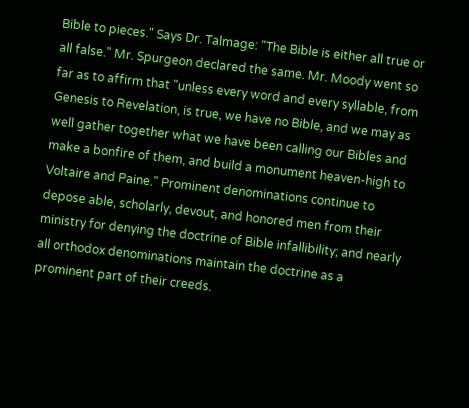Bible to pieces." Says Dr. Talmage: "The Bible is either all true or all false." Mr. Spurgeon declared the same. Mr. Moody went so far as to affirm that "unless every word and every syllable, from Genesis to Revelation, is true, we have no Bible, and we may as well gather together what we have been calling our Bibles and make a bonfire of them, and build a monument heaven-high to Voltaire and Paine." Prominent denominations continue to depose able, scholarly, devout, and honored men from their ministry for denying the doctrine of Bible infallibility; and nearly all orthodox denominations maintain the doctrine as a prominent part of their creeds.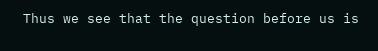Thus we see that the question before us is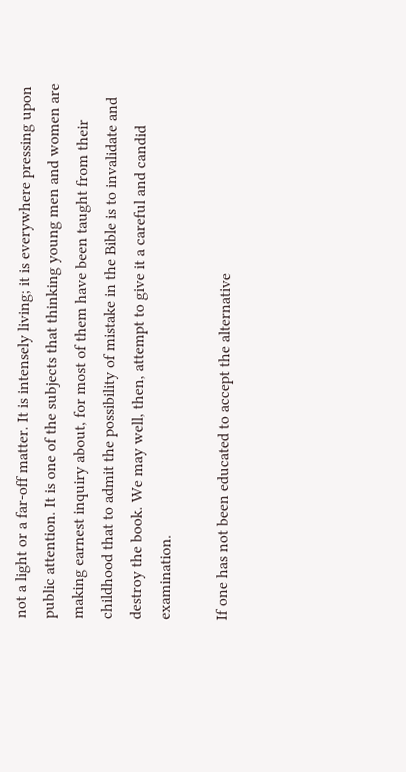not a light or a far-off matter. It is intensely living; it is everywhere pressing upon public attention. It is one of the subjects that thinking young men and women are making earnest inquiry about, for most of them have been taught from their childhood that to admit the possibility of mistake in the Bible is to invalidate and destroy the book. We may well, then, attempt to give it a careful and candid examination.

If one has not been educated to accept the alternative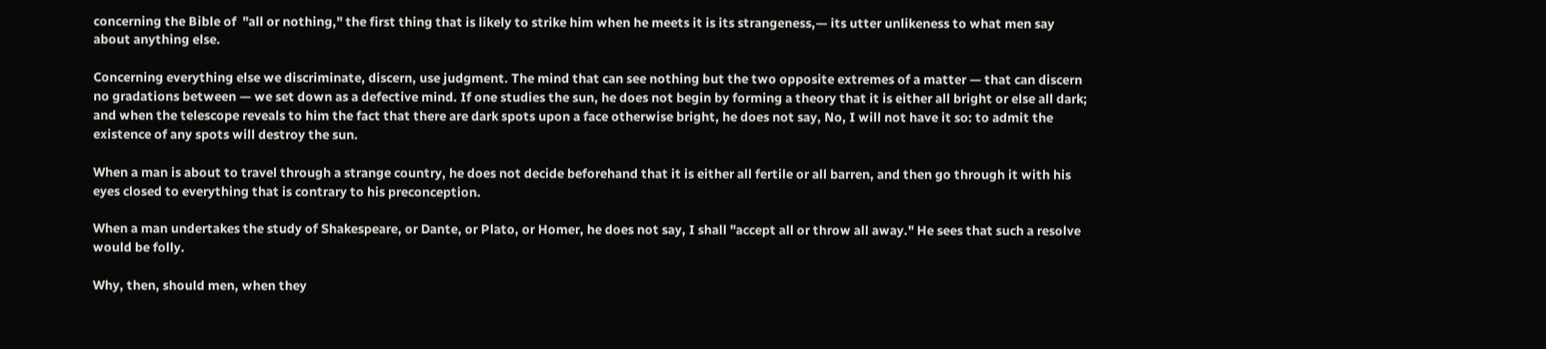concerning the Bible of  "all or nothing," the first thing that is likely to strike him when he meets it is its strangeness,— its utter unlikeness to what men say about anything else.

Concerning everything else we discriminate, discern, use judgment. The mind that can see nothing but the two opposite extremes of a matter — that can discern no gradations between — we set down as a defective mind. If one studies the sun, he does not begin by forming a theory that it is either all bright or else all dark; and when the telescope reveals to him the fact that there are dark spots upon a face otherwise bright, he does not say, No, I will not have it so: to admit the existence of any spots will destroy the sun.

When a man is about to travel through a strange country, he does not decide beforehand that it is either all fertile or all barren, and then go through it with his eyes closed to everything that is contrary to his preconception.

When a man undertakes the study of Shakespeare, or Dante, or Plato, or Homer, he does not say, I shall "accept all or throw all away." He sees that such a resolve would be folly.

Why, then, should men, when they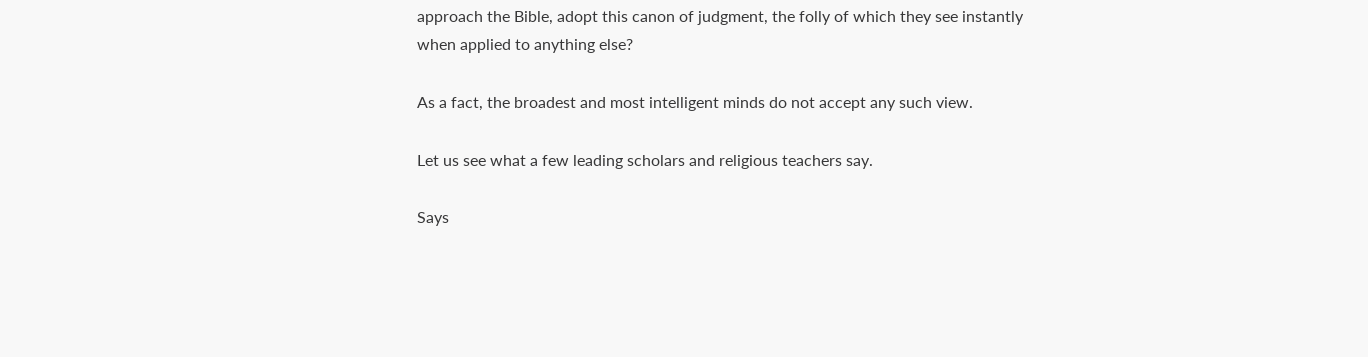approach the Bible, adopt this canon of judgment, the folly of which they see instantly when applied to anything else?

As a fact, the broadest and most intelligent minds do not accept any such view.

Let us see what a few leading scholars and religious teachers say.

Says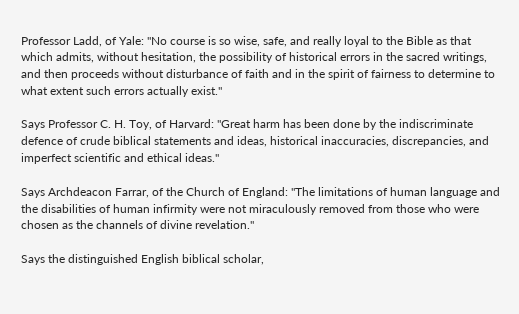Professor Ladd, of Yale: "No course is so wise, safe, and really loyal to the Bible as that which admits, without hesitation, the possibility of historical errors in the sacred writings, and then proceeds without disturbance of faith and in the spirit of fairness to determine to what extent such errors actually exist."

Says Professor C. H. Toy, of Harvard: "Great harm has been done by the indiscriminate defence of crude biblical statements and ideas, historical inaccuracies, discrepancies, and imperfect scientific and ethical ideas."

Says Archdeacon Farrar, of the Church of England: "The limitations of human language and the disabilities of human infirmity were not miraculously removed from those who were chosen as the channels of divine revelation."

Says the distinguished English biblical scholar,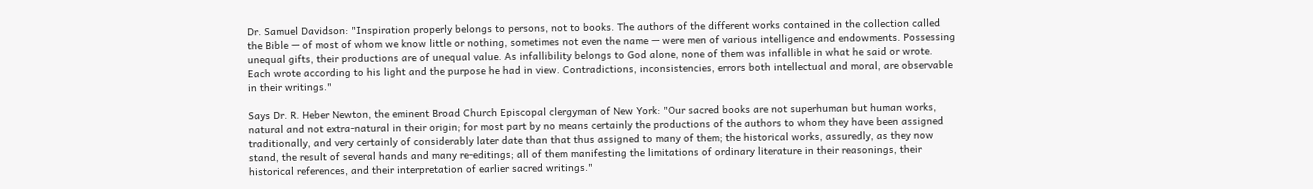Dr. Samuel Davidson: "Inspiration properly belongs to persons, not to books. The authors of the different works contained in the collection called the Bible — of most of whom we know little or nothing, sometimes not even the name — were men of various intelligence and endowments. Possessing unequal gifts, their productions are of unequal value. As infallibility belongs to God alone, none of them was infallible in what he said or wrote. Each wrote according to his light and the purpose he had in view. Contradictions, inconsistencies, errors both intellectual and moral, are observable in their writings."

Says Dr. R. Heber Newton, the eminent Broad Church Episcopal clergyman of New York: "Our sacred books are not superhuman but human works, natural and not extra-natural in their origin; for most part by no means certainly the productions of the authors to whom they have been assigned traditionally, and very certainly of considerably later date than that thus assigned to many of them; the historical works, assuredly, as they now stand, the result of several hands and many re-editings; all of them manifesting the limitations of ordinary literature in their reasonings, their historical references, and their interpretation of earlier sacred writings."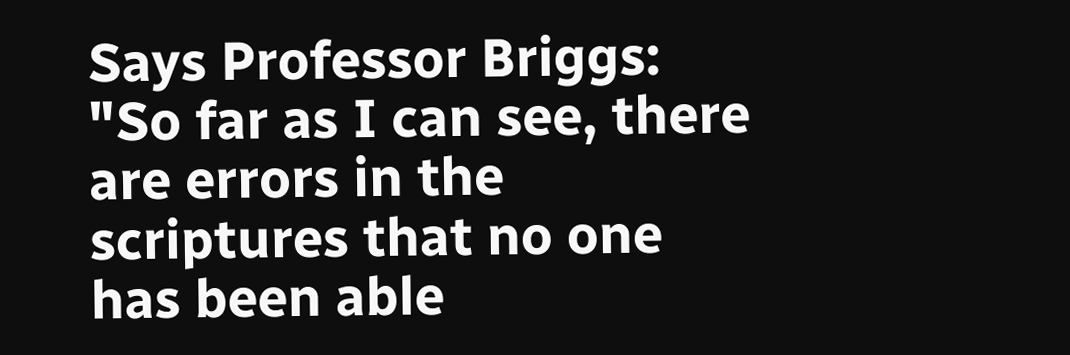Says Professor Briggs: "So far as I can see, there are errors in the scriptures that no one has been able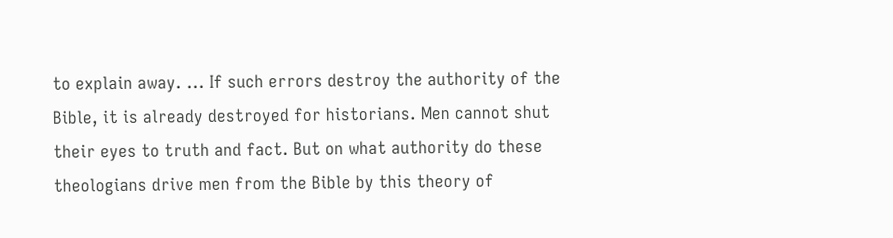to explain away. ... If such errors destroy the authority of the Bible, it is already destroyed for historians. Men cannot shut their eyes to truth and fact. But on what authority do these theologians drive men from the Bible by this theory of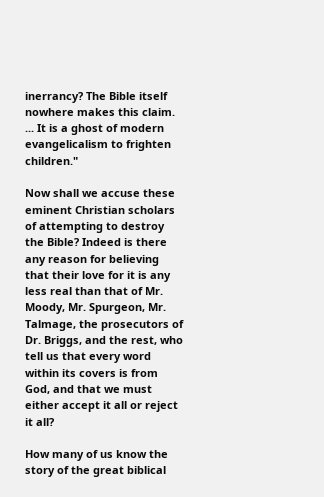inerrancy? The Bible itself nowhere makes this claim. ... It is a ghost of modern evangelicalism to frighten children."

Now shall we accuse these eminent Christian scholars of attempting to destroy the Bible? Indeed is there any reason for believing that their love for it is any less real than that of Mr. Moody, Mr. Spurgeon, Mr. Talmage, the prosecutors of Dr. Briggs, and the rest, who tell us that every word within its covers is from God, and that we must either accept it all or reject it all?

How many of us know the story of the great biblical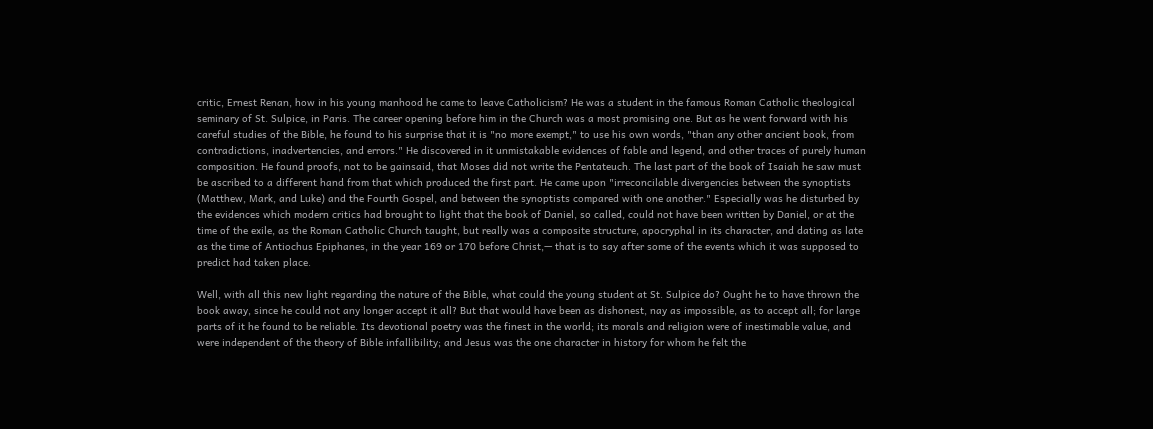critic, Ernest Renan, how in his young manhood he came to leave Catholicism? He was a student in the famous Roman Catholic theological seminary of St. Sulpice, in Paris. The career opening before him in the Church was a most promising one. But as he went forward with his careful studies of the Bible, he found to his surprise that it is "no more exempt," to use his own words, "than any other ancient book, from contradictions, inadvertencies, and errors." He discovered in it unmistakable evidences of fable and legend, and other traces of purely human composition. He found proofs, not to be gainsaid, that Moses did not write the Pentateuch. The last part of the book of Isaiah he saw must be ascribed to a different hand from that which produced the first part. He came upon "irreconcilable divergencies between the synoptists (Matthew, Mark, and Luke) and the Fourth Gospel, and between the synoptists compared with one another." Especially was he disturbed by the evidences which modern critics had brought to light that the book of Daniel, so called, could not have been written by Daniel, or at the time of the exile, as the Roman Catholic Church taught, but really was a composite structure, apocryphal in its character, and dating as late as the time of Antiochus Epiphanes, in the year 169 or 170 before Christ,— that is to say after some of the events which it was supposed to predict had taken place.

Well, with all this new light regarding the nature of the Bible, what could the young student at St. Sulpice do? Ought he to have thrown the book away, since he could not any longer accept it all? But that would have been as dishonest, nay as impossible, as to accept all; for large parts of it he found to be reliable. Its devotional poetry was the finest in the world; its morals and religion were of inestimable value, and were independent of the theory of Bible infallibility; and Jesus was the one character in history for whom he felt the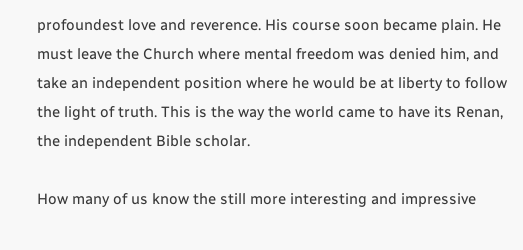profoundest love and reverence. His course soon became plain. He must leave the Church where mental freedom was denied him, and take an independent position where he would be at liberty to follow the light of truth. This is the way the world came to have its Renan, the independent Bible scholar.

How many of us know the still more interesting and impressive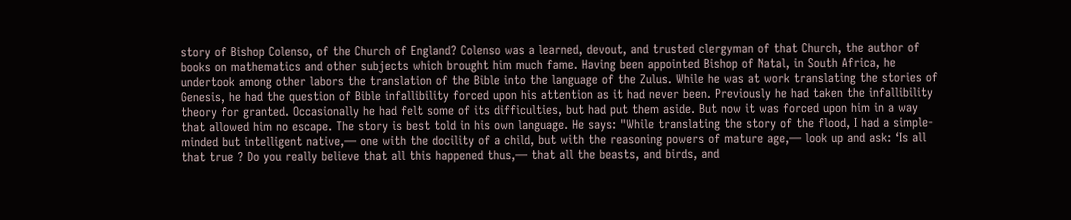story of Bishop Colenso, of the Church of England? Colenso was a learned, devout, and trusted clergyman of that Church, the author of books on mathematics and other subjects which brought him much fame. Having been appointed Bishop of Natal, in South Africa, he undertook among other labors the translation of the Bible into the language of the Zulus. While he was at work translating the stories of Genesis, he had the question of Bible infallibility forced upon his attention as it had never been. Previously he had taken the infallibility theory for granted. Occasionally he had felt some of its difficulties, but had put them aside. But now it was forced upon him in a way that allowed him no escape. The story is best told in his own language. He says: "While translating the story of the flood, I had a simple-minded but intelligent native,— one with the docility of a child, but with the reasoning powers of mature age,— look up and ask: ‘Is all that true ? Do you really believe that all this happened thus,— that all the beasts, and birds, and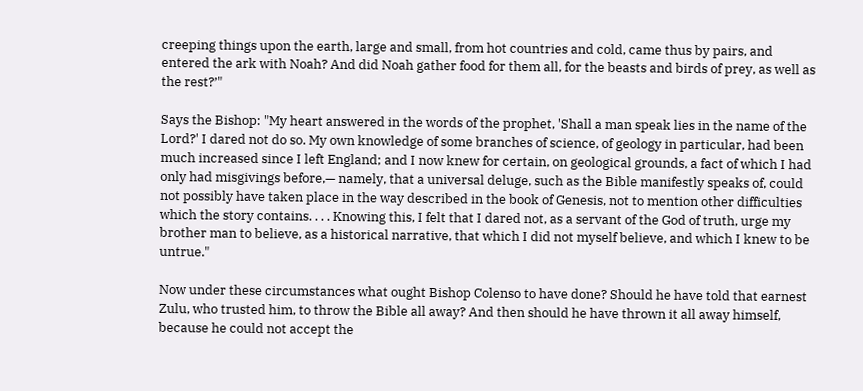creeping things upon the earth, large and small, from hot countries and cold, came thus by pairs, and entered the ark with Noah? And did Noah gather food for them all, for the beasts and birds of prey, as well as the rest?’"

Says the Bishop: "My heart answered in the words of the prophet, 'Shall a man speak lies in the name of the Lord?' I dared not do so. My own knowledge of some branches of science, of geology in particular, had been much increased since I left England; and I now knew for certain, on geological grounds, a fact of which I had only had misgivings before,— namely, that a universal deluge, such as the Bible manifestly speaks of, could not possibly have taken place in the way described in the book of Genesis, not to mention other difficulties which the story contains. . . . Knowing this, I felt that I dared not, as a servant of the God of truth, urge my brother man to believe, as a historical narrative, that which I did not myself believe, and which I knew to be untrue."

Now under these circumstances what ought Bishop Colenso to have done? Should he have told that earnest Zulu, who trusted him, to throw the Bible all away? And then should he have thrown it all away himself, because he could not accept the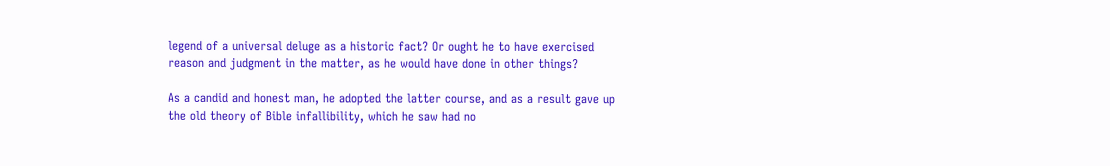legend of a universal deluge as a historic fact? Or ought he to have exercised reason and judgment in the matter, as he would have done in other things?

As a candid and honest man, he adopted the latter course, and as a result gave up the old theory of Bible infallibility, which he saw had no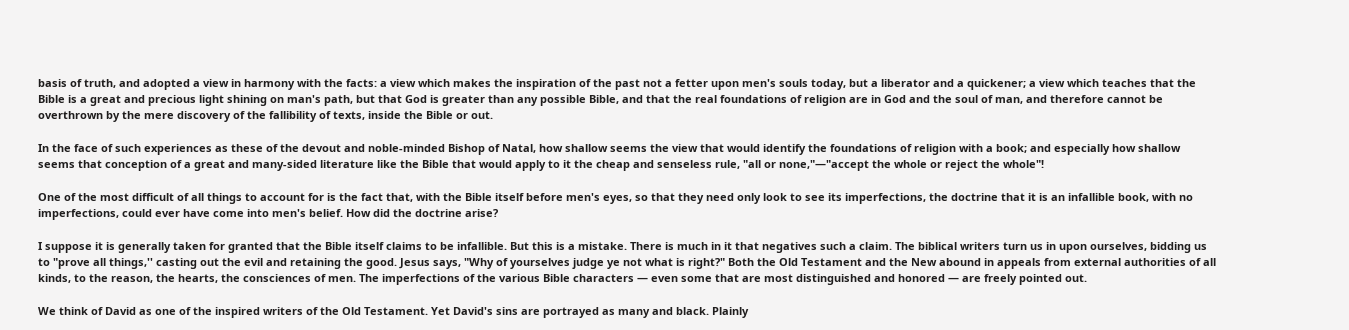basis of truth, and adopted a view in harmony with the facts: a view which makes the inspiration of the past not a fetter upon men's souls today, but a liberator and a quickener; a view which teaches that the Bible is a great and precious light shining on man's path, but that God is greater than any possible Bible, and that the real foundations of religion are in God and the soul of man, and therefore cannot be overthrown by the mere discovery of the fallibility of texts, inside the Bible or out.

In the face of such experiences as these of the devout and noble-minded Bishop of Natal, how shallow seems the view that would identify the foundations of religion with a book; and especially how shallow seems that conception of a great and many-sided literature like the Bible that would apply to it the cheap and senseless rule, "all or none,"—"accept the whole or reject the whole"!

One of the most difficult of all things to account for is the fact that, with the Bible itself before men's eyes, so that they need only look to see its imperfections, the doctrine that it is an infallible book, with no imperfections, could ever have come into men's belief. How did the doctrine arise?

I suppose it is generally taken for granted that the Bible itself claims to be infallible. But this is a mistake. There is much in it that negatives such a claim. The biblical writers turn us in upon ourselves, bidding us to "prove all things,'' casting out the evil and retaining the good. Jesus says, "Why of yourselves judge ye not what is right?" Both the Old Testament and the New abound in appeals from external authorities of all kinds, to the reason, the hearts, the consciences of men. The imperfections of the various Bible characters — even some that are most distinguished and honored — are freely pointed out.

We think of David as one of the inspired writers of the Old Testament. Yet David's sins are portrayed as many and black. Plainly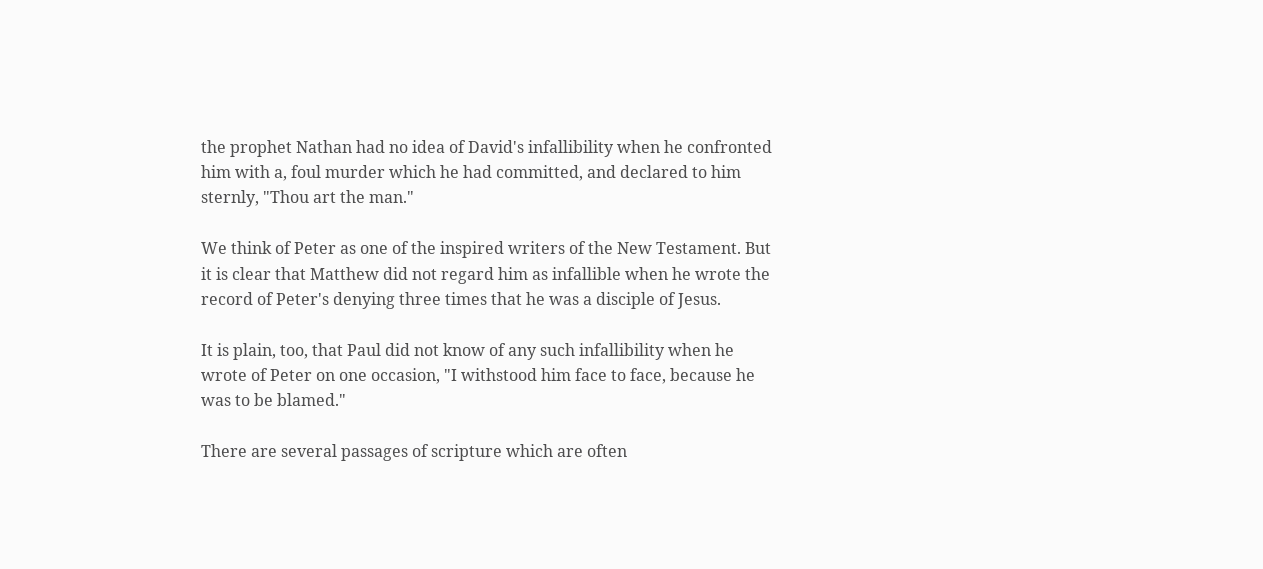the prophet Nathan had no idea of David's infallibility when he confronted him with a, foul murder which he had committed, and declared to him sternly, "Thou art the man."

We think of Peter as one of the inspired writers of the New Testament. But it is clear that Matthew did not regard him as infallible when he wrote the record of Peter's denying three times that he was a disciple of Jesus.

It is plain, too, that Paul did not know of any such infallibility when he wrote of Peter on one occasion, "I withstood him face to face, because he was to be blamed."

There are several passages of scripture which are often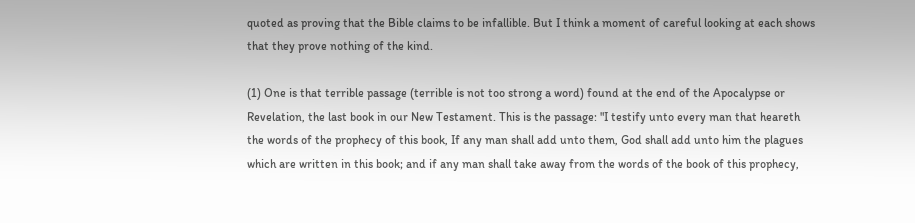quoted as proving that the Bible claims to be infallible. But I think a moment of careful looking at each shows that they prove nothing of the kind.

(1) One is that terrible passage (terrible is not too strong a word) found at the end of the Apocalypse or Revelation, the last book in our New Testament. This is the passage: "I testify unto every man that heareth the words of the prophecy of this book, If any man shall add unto them, God shall add unto him the plagues which are written in this book; and if any man shall take away from the words of the book of this prophecy,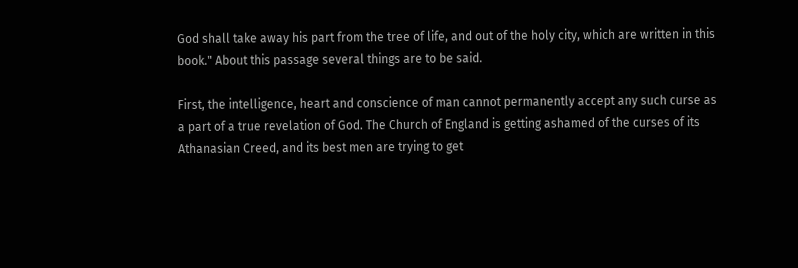God shall take away his part from the tree of life, and out of the holy city, which are written in this book." About this passage several things are to be said.

First, the intelligence, heart and conscience of man cannot permanently accept any such curse as a part of a true revelation of God. The Church of England is getting ashamed of the curses of its Athanasian Creed, and its best men are trying to get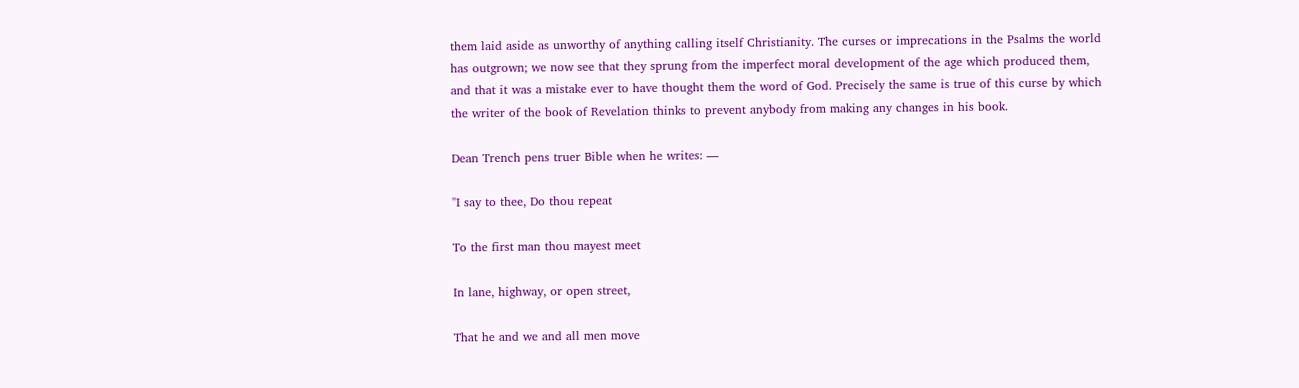them laid aside as unworthy of anything calling itself Christianity. The curses or imprecations in the Psalms the world has outgrown; we now see that they sprung from the imperfect moral development of the age which produced them, and that it was a mistake ever to have thought them the word of God. Precisely the same is true of this curse by which the writer of the book of Revelation thinks to prevent anybody from making any changes in his book.

Dean Trench pens truer Bible when he writes: —

"I say to thee, Do thou repeat

To the first man thou mayest meet

In lane, highway, or open street,

That he and we and all men move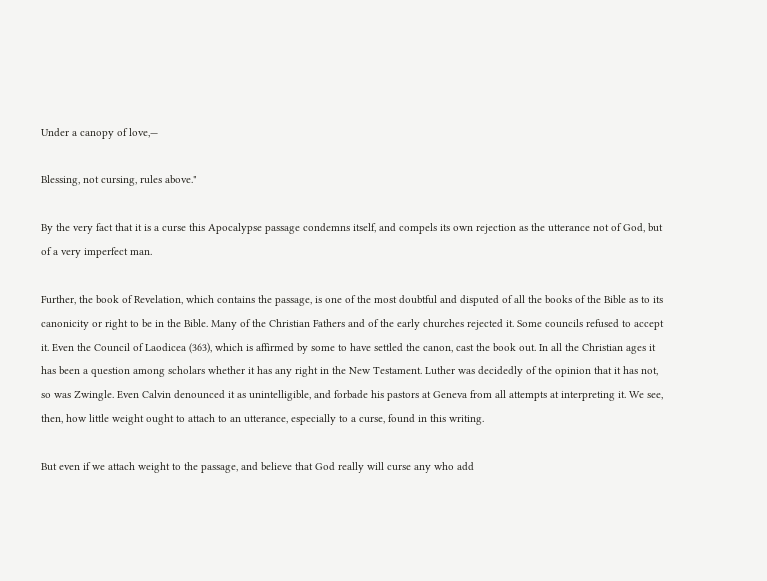Under a canopy of love,—

Blessing, not cursing, rules above."

By the very fact that it is a curse this Apocalypse passage condemns itself, and compels its own rejection as the utterance not of God, but of a very imperfect man.

Further, the book of Revelation, which contains the passage, is one of the most doubtful and disputed of all the books of the Bible as to its canonicity or right to be in the Bible. Many of the Christian Fathers and of the early churches rejected it. Some councils refused to accept it. Even the Council of Laodicea (363), which is affirmed by some to have settled the canon, cast the book out. In all the Christian ages it has been a question among scholars whether it has any right in the New Testament. Luther was decidedly of the opinion that it has not, so was Zwingle. Even Calvin denounced it as unintelligible, and forbade his pastors at Geneva from all attempts at interpreting it. We see, then, how little weight ought to attach to an utterance, especially to a curse, found in this writing.

But even if we attach weight to the passage, and believe that God really will curse any who add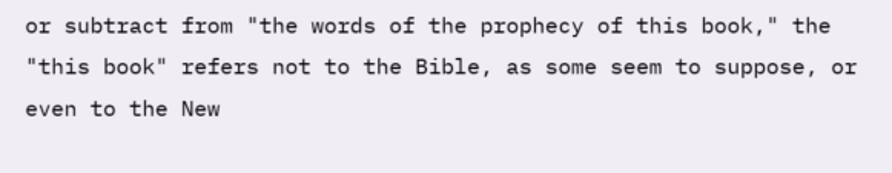or subtract from "the words of the prophecy of this book," the "this book" refers not to the Bible, as some seem to suppose, or even to the New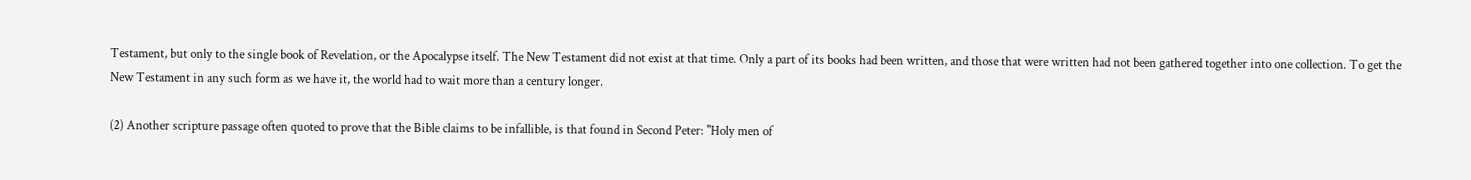Testament, but only to the single book of Revelation, or the Apocalypse itself. The New Testament did not exist at that time. Only a part of its books had been written, and those that were written had not been gathered together into one collection. To get the New Testament in any such form as we have it, the world had to wait more than a century longer.

(2) Another scripture passage often quoted to prove that the Bible claims to be infallible, is that found in Second Peter: "Holy men of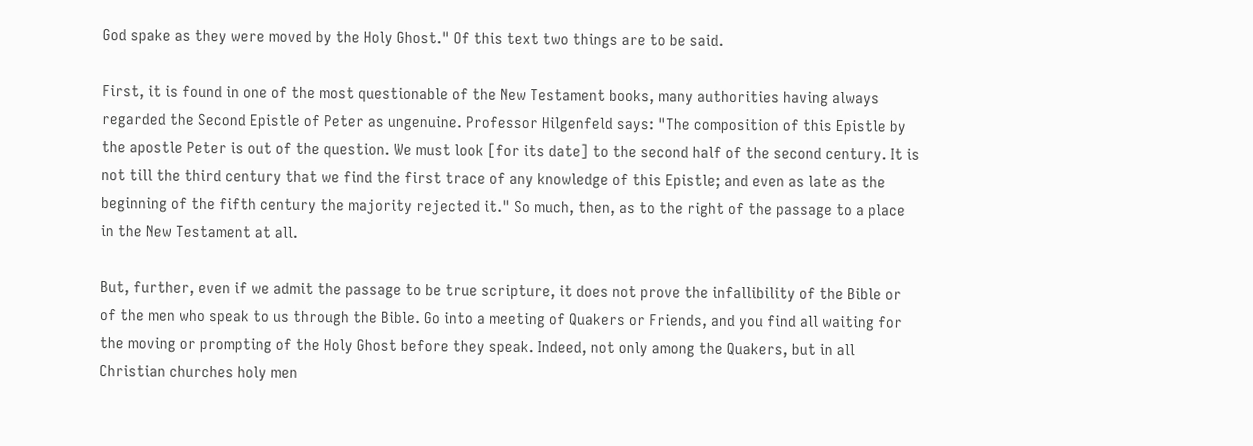God spake as they were moved by the Holy Ghost." Of this text two things are to be said.

First, it is found in one of the most questionable of the New Testament books, many authorities having always regarded the Second Epistle of Peter as ungenuine. Professor Hilgenfeld says: "The composition of this Epistle by the apostle Peter is out of the question. We must look [for its date] to the second half of the second century. It is not till the third century that we find the first trace of any knowledge of this Epistle; and even as late as the beginning of the fifth century the majority rejected it." So much, then, as to the right of the passage to a place in the New Testament at all.

But, further, even if we admit the passage to be true scripture, it does not prove the infallibility of the Bible or of the men who speak to us through the Bible. Go into a meeting of Quakers or Friends, and you find all waiting for the moving or prompting of the Holy Ghost before they speak. Indeed, not only among the Quakers, but in all Christian churches holy men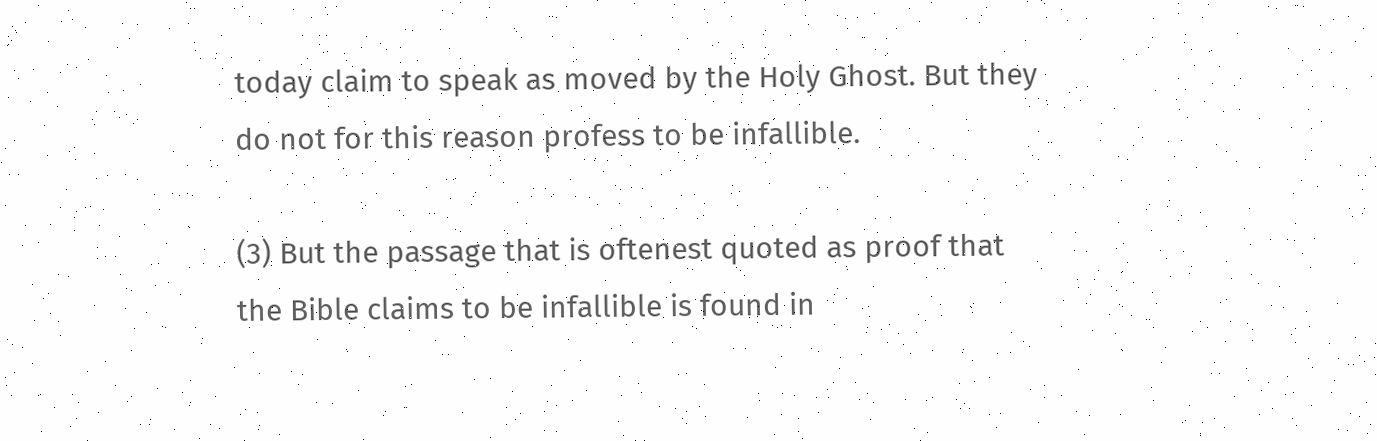today claim to speak as moved by the Holy Ghost. But they do not for this reason profess to be infallible.

(3) But the passage that is oftenest quoted as proof that the Bible claims to be infallible is found in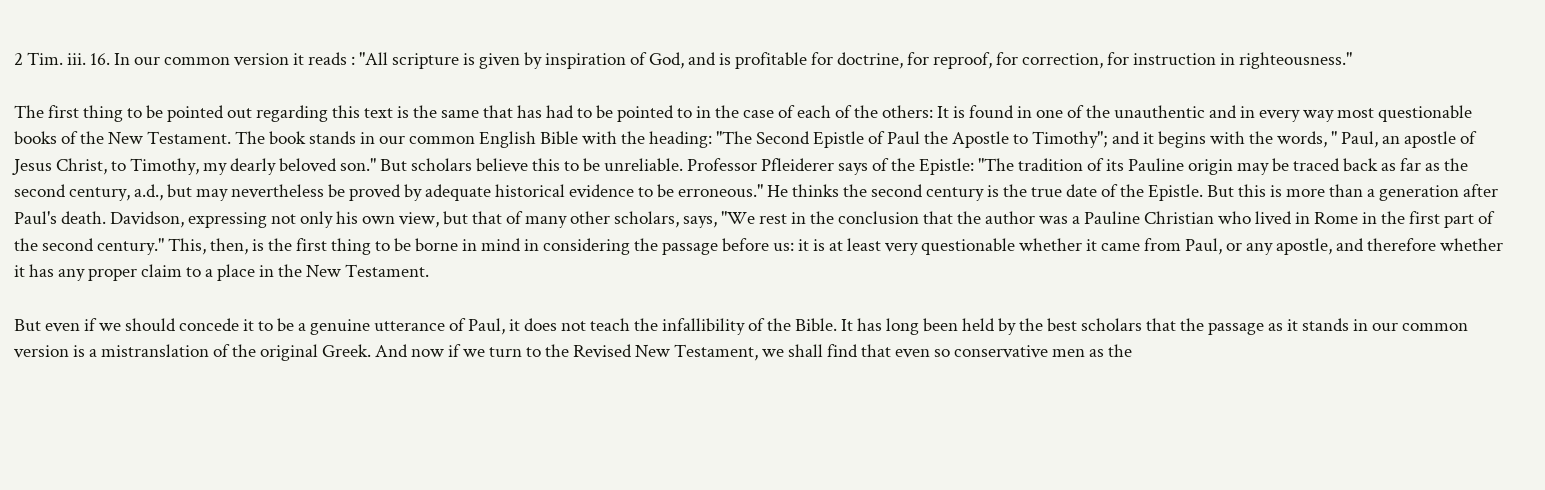2 Tim. iii. 16. In our common version it reads : "All scripture is given by inspiration of God, and is profitable for doctrine, for reproof, for correction, for instruction in righteousness."

The first thing to be pointed out regarding this text is the same that has had to be pointed to in the case of each of the others: It is found in one of the unauthentic and in every way most questionable books of the New Testament. The book stands in our common English Bible with the heading: "The Second Epistle of Paul the Apostle to Timothy"; and it begins with the words, " Paul, an apostle of Jesus Christ, to Timothy, my dearly beloved son." But scholars believe this to be unreliable. Professor Pfleiderer says of the Epistle: "The tradition of its Pauline origin may be traced back as far as the second century, a.d., but may nevertheless be proved by adequate historical evidence to be erroneous." He thinks the second century is the true date of the Epistle. But this is more than a generation after Paul's death. Davidson, expressing not only his own view, but that of many other scholars, says, "We rest in the conclusion that the author was a Pauline Christian who lived in Rome in the first part of the second century." This, then, is the first thing to be borne in mind in considering the passage before us: it is at least very questionable whether it came from Paul, or any apostle, and therefore whether it has any proper claim to a place in the New Testament.

But even if we should concede it to be a genuine utterance of Paul, it does not teach the infallibility of the Bible. It has long been held by the best scholars that the passage as it stands in our common version is a mistranslation of the original Greek. And now if we turn to the Revised New Testament, we shall find that even so conservative men as the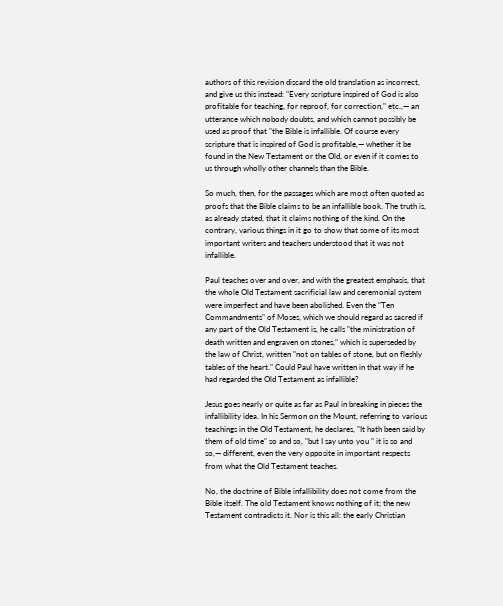authors of this revision discard the old translation as incorrect, and give us this instead: "Every scripture inspired of God is also profitable for teaching, for reproof, for correction," etc.,— an utterance which nobody doubts, and which cannot possibly be used as proof that "the Bible is infallible. Of course every scripture that is inspired of God is profitable,— whether it be found in the New Testament or the Old, or even if it comes to us through wholly other channels than the Bible.

So much, then, for the passages which are most often quoted as proofs that the Bible claims to be an infallible book. The truth is, as already stated, that it claims nothing of the kind. On the contrary, various things in it go to show that some of its most important writers and teachers understood that it was not infallible.

Paul teaches over and over, and with the greatest emphasis, that the whole Old Testament sacrificial law and ceremonial system were imperfect and have been abolished. Even the "Ten Commandments" of Moses, which we should regard as sacred if any part of the Old Testament is, he calls "the ministration of death written and engraven on stones," which is superseded by the law of Christ, written "not on tables of stone, but on fleshly tables of the heart." Could Paul have written in that way if he had regarded the Old Testament as infallible?

Jesus goes nearly or quite as far as Paul in breaking in pieces the infallibility idea. In his Sermon on the Mount, referring to various teachings in the Old Testament, he declares, "It hath been said by them of old time" so and so, "but I say unto you " it is so and so,— different, even the very opposite in important respects from what the Old Testament teaches.

No, the doctrine of Bible infallibility does not come from the Bible itself. The old Testament knows nothing of it; the new Testament contradicts it. Nor is this all: the early Christian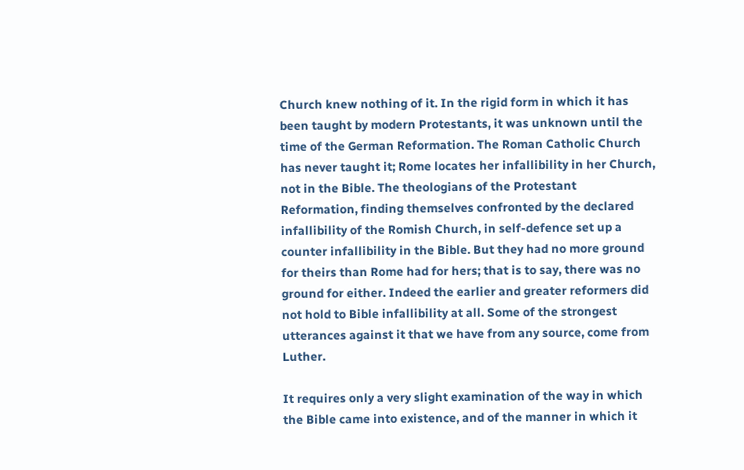Church knew nothing of it. In the rigid form in which it has been taught by modern Protestants, it was unknown until the time of the German Reformation. The Roman Catholic Church has never taught it; Rome locates her infallibility in her Church, not in the Bible. The theologians of the Protestant Reformation, finding themselves confronted by the declared infallibility of the Romish Church, in self-defence set up a counter infallibility in the Bible. But they had no more ground for theirs than Rome had for hers; that is to say, there was no ground for either. Indeed the earlier and greater reformers did not hold to Bible infallibility at all. Some of the strongest utterances against it that we have from any source, come from Luther.

It requires only a very slight examination of the way in which the Bible came into existence, and of the manner in which it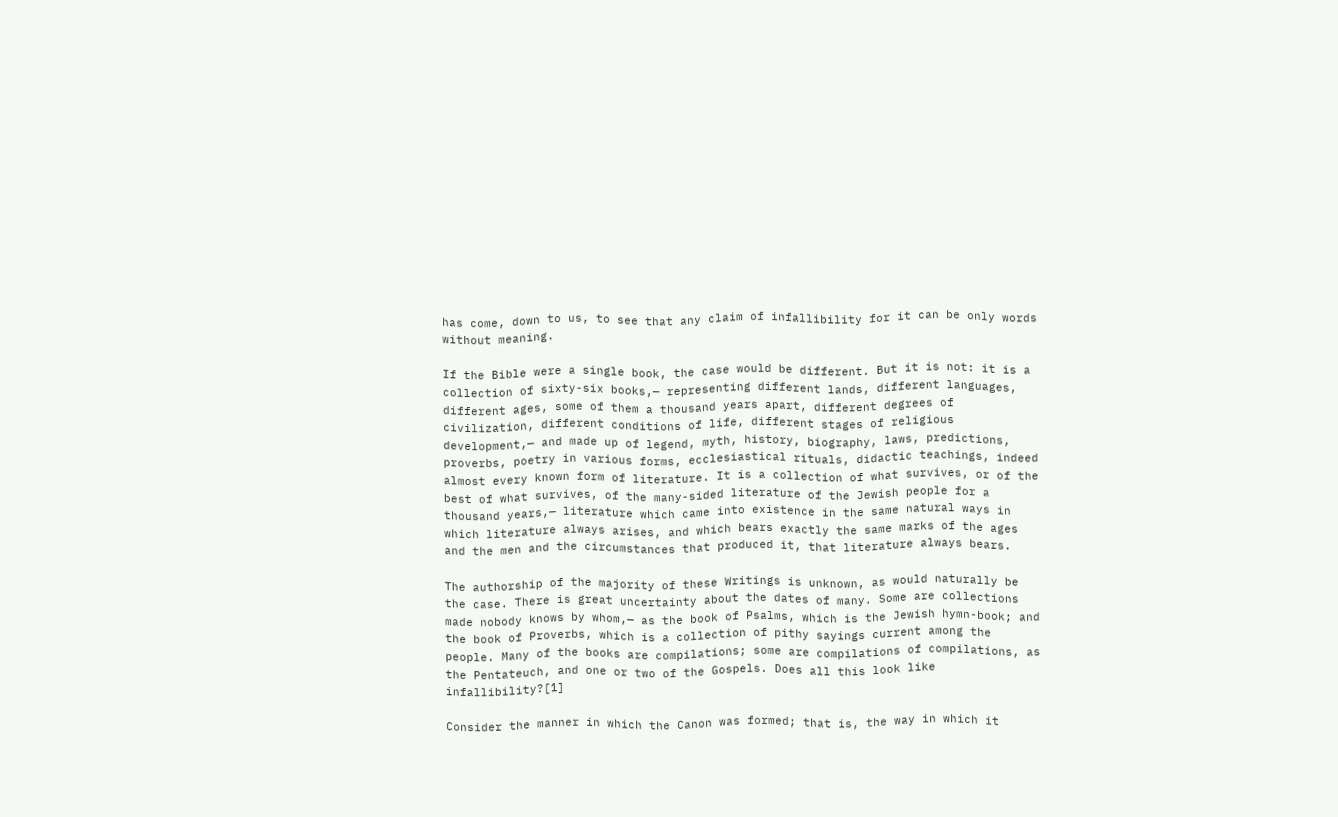has come, down to us, to see that any claim of infallibility for it can be only words without meaning.

If the Bible were a single book, the case would be different. But it is not: it is a collection of sixty-six books,— representing different lands, different languages, different ages, some of them a thousand years apart, different degrees of civilization, different conditions of life, different stages of religious development,— and made up of legend, myth, history, biography, laws, predictions, proverbs, poetry in various forms, ecclesiastical rituals, didactic teachings, indeed almost every known form of literature. It is a collection of what survives, or of the best of what survives, of the many-sided literature of the Jewish people for a thousand years,— literature which came into existence in the same natural ways in which literature always arises, and which bears exactly the same marks of the ages and the men and the circumstances that produced it, that literature always bears.

The authorship of the majority of these Writings is unknown, as would naturally be the case. There is great uncertainty about the dates of many. Some are collections made nobody knows by whom,— as the book of Psalms, which is the Jewish hymn-book; and the book of Proverbs, which is a collection of pithy sayings current among the people. Many of the books are compilations; some are compilations of compilations, as the Pentateuch, and one or two of the Gospels. Does all this look like infallibility?[1]

Consider the manner in which the Canon was formed; that is, the way in which it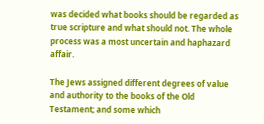was decided what books should be regarded as true scripture and what should not. The whole process was a most uncertain and haphazard affair.

The Jews assigned different degrees of value and authority to the books of the Old Testament; and some which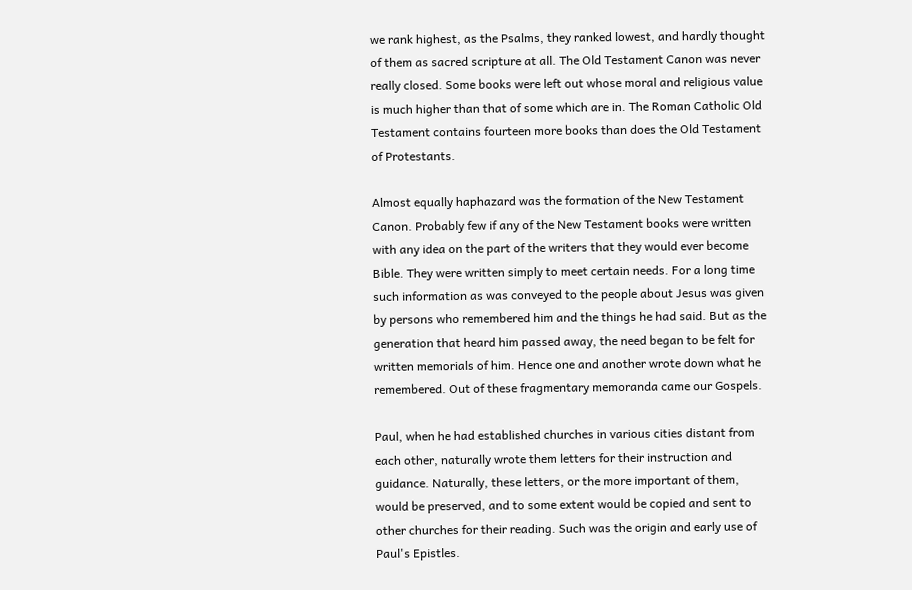we rank highest, as the Psalms, they ranked lowest, and hardly thought of them as sacred scripture at all. The Old Testament Canon was never really closed. Some books were left out whose moral and religious value is much higher than that of some which are in. The Roman Catholic Old Testament contains fourteen more books than does the Old Testament of Protestants.

Almost equally haphazard was the formation of the New Testament Canon. Probably few if any of the New Testament books were written with any idea on the part of the writers that they would ever become Bible. They were written simply to meet certain needs. For a long time such information as was conveyed to the people about Jesus was given by persons who remembered him and the things he had said. But as the generation that heard him passed away, the need began to be felt for written memorials of him. Hence one and another wrote down what he remembered. Out of these fragmentary memoranda came our Gospels.

Paul, when he had established churches in various cities distant from each other, naturally wrote them letters for their instruction and guidance. Naturally, these letters, or the more important of them, would be preserved, and to some extent would be copied and sent to other churches for their reading. Such was the origin and early use of Paul's Epistles.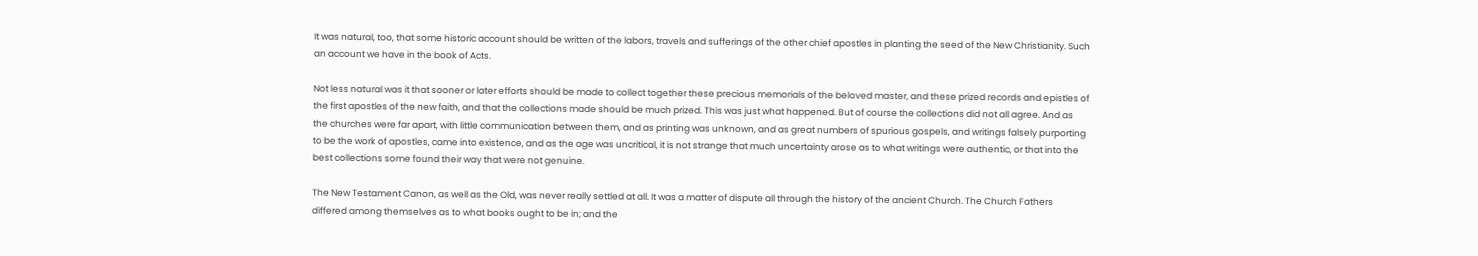It was natural, too, that some historic account should be written of the labors, travels and sufferings of the other chief apostles in planting the seed of the New Christianity. Such an account we have in the book of Acts.

Not less natural was it that sooner or later efforts should be made to collect together these precious memorials of the beloved master, and these prized records and epistles of the first apostles of the new faith, and that the collections made should be much prized. This was just what happened. But of course the collections did not all agree. And as the churches were far apart, with little communication between them, and as printing was unknown, and as great numbers of spurious gospels, and writings falsely purporting to be the work of apostles, came into existence, and as the age was uncritical, it is not strange that much uncertainty arose as to what writings were authentic, or that into the best collections some found their way that were not genuine.

The New Testament Canon, as well as the Old, was never really settled at all. It was a matter of dispute all through the history of the ancient Church. The Church Fathers differed among themselves as to what books ought to be in; and the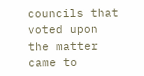councils that voted upon the matter came to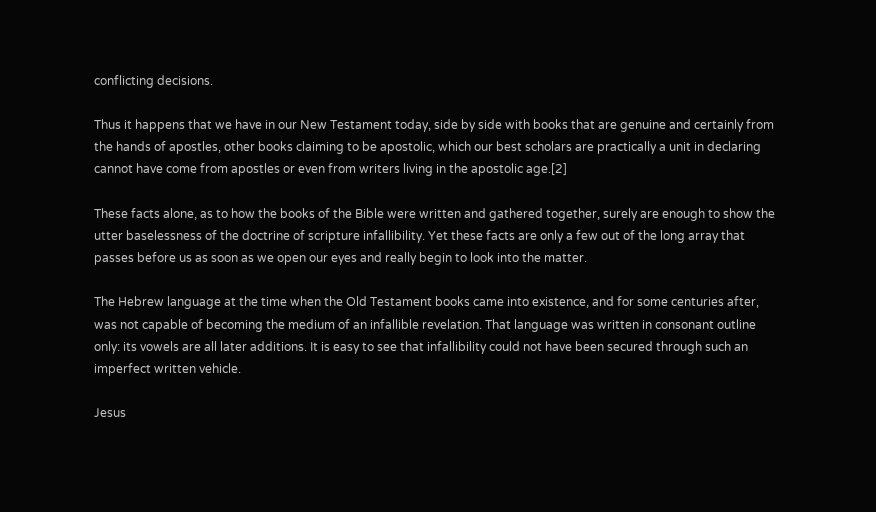conflicting decisions.

Thus it happens that we have in our New Testament today, side by side with books that are genuine and certainly from the hands of apostles, other books claiming to be apostolic, which our best scholars are practically a unit in declaring cannot have come from apostles or even from writers living in the apostolic age.[2]

These facts alone, as to how the books of the Bible were written and gathered together, surely are enough to show the utter baselessness of the doctrine of scripture infallibility. Yet these facts are only a few out of the long array that passes before us as soon as we open our eyes and really begin to look into the matter.

The Hebrew language at the time when the Old Testament books came into existence, and for some centuries after, was not capable of becoming the medium of an infallible revelation. That language was written in consonant outline only: its vowels are all later additions. It is easy to see that infallibility could not have been secured through such an imperfect written vehicle.

Jesus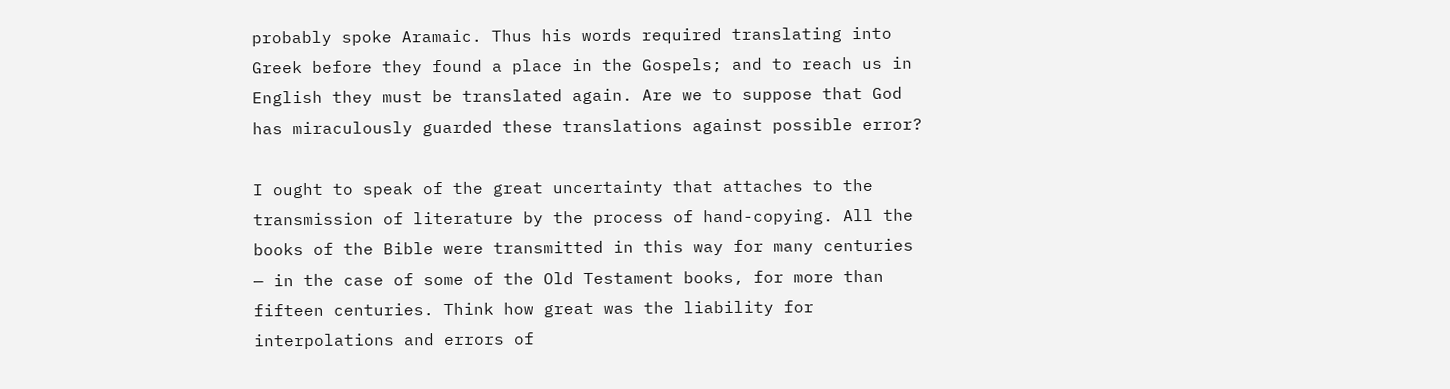probably spoke Aramaic. Thus his words required translating into Greek before they found a place in the Gospels; and to reach us in English they must be translated again. Are we to suppose that God has miraculously guarded these translations against possible error?

I ought to speak of the great uncertainty that attaches to the transmission of literature by the process of hand-copying. All the books of the Bible were transmitted in this way for many centuries — in the case of some of the Old Testament books, for more than fifteen centuries. Think how great was the liability for interpolations and errors of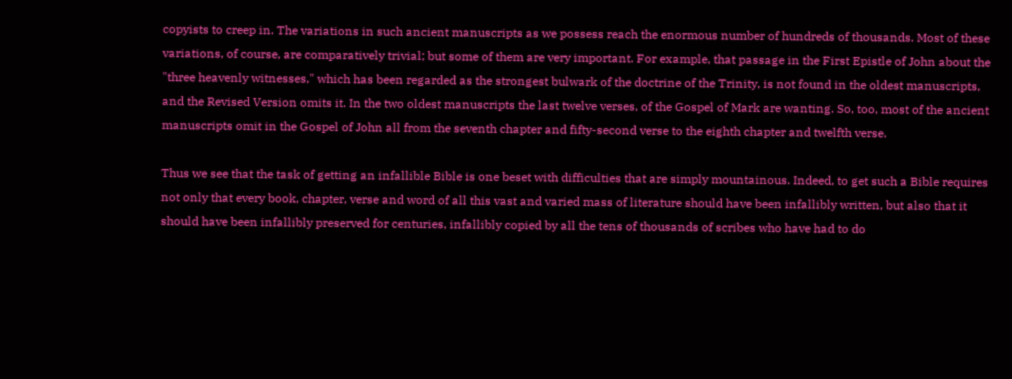copyists to creep in. The variations in such ancient manuscripts as we possess reach the enormous number of hundreds of thousands. Most of these variations, of course, are comparatively trivial; but some of them are very important. For example, that passage in the First Epistle of John about the "three heavenly witnesses," which has been regarded as the strongest bulwark of the doctrine of the Trinity, is not found in the oldest manuscripts, and the Revised Version omits it. In the two oldest manuscripts the last twelve verses, of the Gospel of Mark are wanting. So, too, most of the ancient manuscripts omit in the Gospel of John all from the seventh chapter and fifty-second verse to the eighth chapter and twelfth verse.

Thus we see that the task of getting an infallible Bible is one beset with difficulties that are simply mountainous. Indeed, to get such a Bible requires not only that every book, chapter, verse and word of all this vast and varied mass of literature should have been infallibly written, but also that it should have been infallibly preserved for centuries, infallibly copied by all the tens of thousands of scribes who have had to do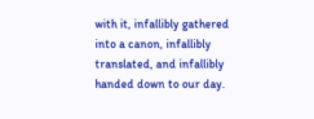with it, infallibly gathered into a canon, infallibly translated, and infallibly handed down to our day.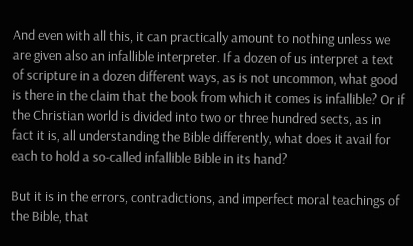And even with all this, it can practically amount to nothing unless we are given also an infallible interpreter. If a dozen of us interpret a text of scripture in a dozen different ways, as is not uncommon, what good is there in the claim that the book from which it comes is infallible? Or if the Christian world is divided into two or three hundred sects, as in fact it is, all understanding the Bible differently, what does it avail for each to hold a so-called infallible Bible in its hand?

But it is in the errors, contradictions, and imperfect moral teachings of the Bible, that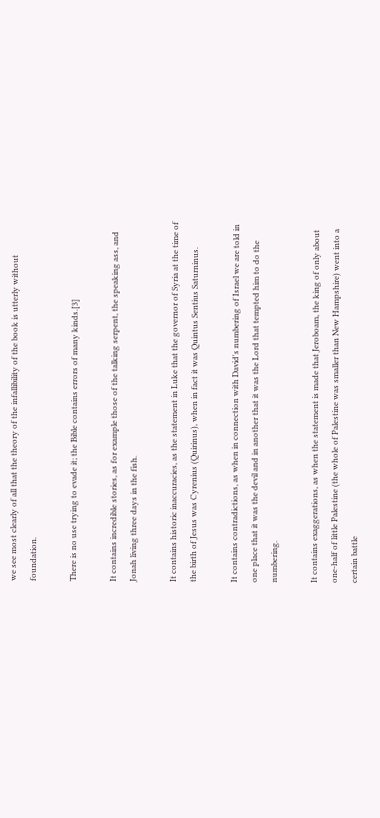we see most clearly of all that the theory of the infallibility of the book is utterly without foundation.

There is no use trying to evade it; the Bible contains errors of many kinds.[3]

It contains incredible stories, as for example those of the talking serpent, the speaking ass, and Jonah living three days in the fish.

It contains historic inaccuracies, as the statement in Luke that the governor of Syria at the time of the birth of Jesus was Cyrenius (Quirinus), when in fact it was Quintus Sentius Saturninus.

It contains contradictions, as when in connection with David's numbering of Israel we are told in one place that it was the devil and in another that it was the Lord that tempted him to do the numbering.

It contains exaggerations, as when the statement is made that Jeroboam, the king of only about one-half of little Palestine (the whole of Palestine was smaller than New Hampshire) went into a certain battle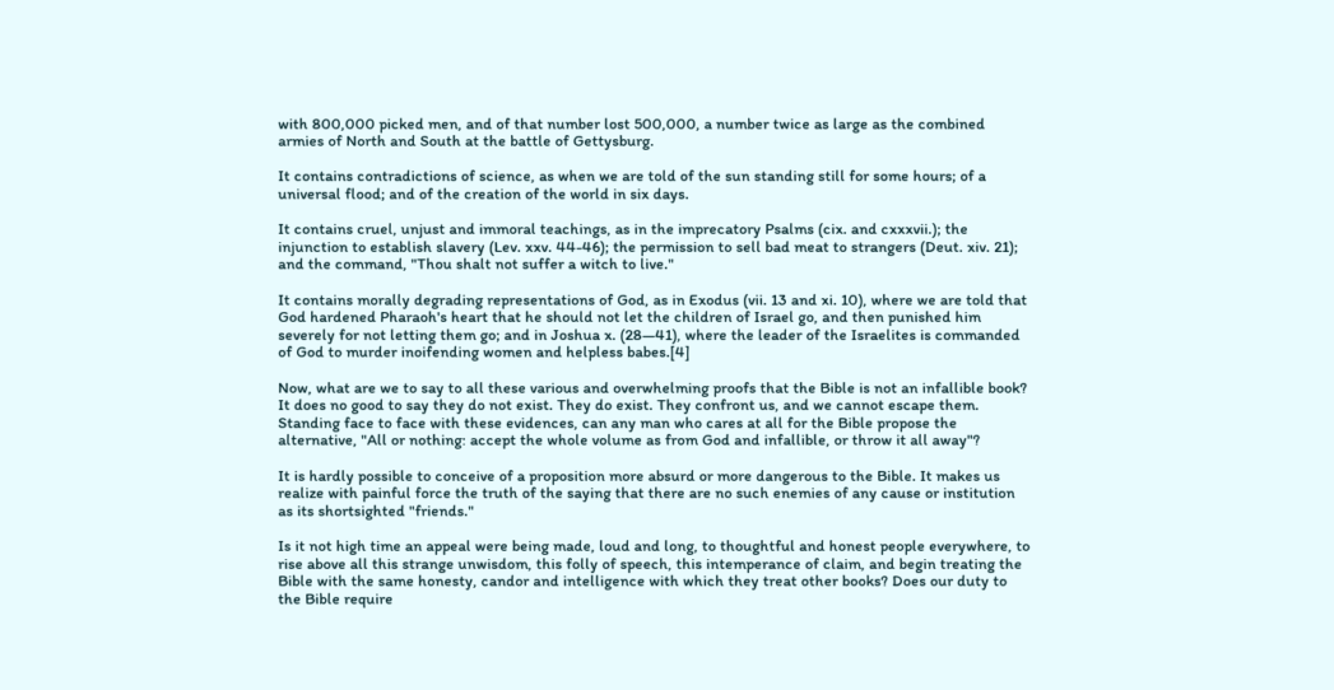with 800,000 picked men, and of that number lost 500,000, a number twice as large as the combined armies of North and South at the battle of Gettysburg.

It contains contradictions of science, as when we are told of the sun standing still for some hours; of a universal flood; and of the creation of the world in six days.

It contains cruel, unjust and immoral teachings, as in the imprecatory Psalms (cix. and cxxxvii.); the injunction to establish slavery (Lev. xxv. 44-46); the permission to sell bad meat to strangers (Deut. xiv. 21); and the command, "Thou shalt not suffer a witch to live."

It contains morally degrading representations of God, as in Exodus (vii. 13 and xi. 10), where we are told that God hardened Pharaoh's heart that he should not let the children of Israel go, and then punished him severely for not letting them go; and in Joshua x. (28—41), where the leader of the Israelites is commanded of God to murder inoifending women and helpless babes.[4]

Now, what are we to say to all these various and overwhelming proofs that the Bible is not an infallible book? It does no good to say they do not exist. They do exist. They confront us, and we cannot escape them. Standing face to face with these evidences, can any man who cares at all for the Bible propose the alternative, "All or nothing: accept the whole volume as from God and infallible, or throw it all away"?

It is hardly possible to conceive of a proposition more absurd or more dangerous to the Bible. It makes us realize with painful force the truth of the saying that there are no such enemies of any cause or institution as its shortsighted "friends."

Is it not high time an appeal were being made, loud and long, to thoughtful and honest people everywhere, to rise above all this strange unwisdom, this folly of speech, this intemperance of claim, and begin treating the Bible with the same honesty, candor and intelligence with which they treat other books? Does our duty to the Bible require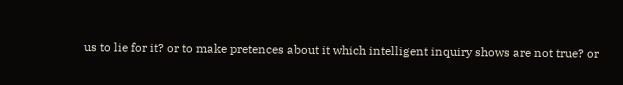us to lie for it? or to make pretences about it which intelligent inquiry shows are not true? or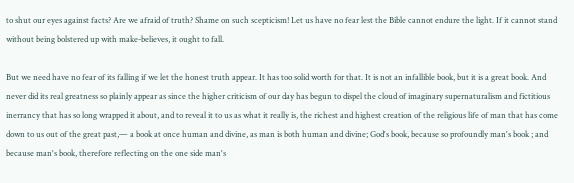to shut our eyes against facts? Are we afraid of truth? Shame on such scepticism! Let us have no fear lest the Bible cannot endure the light. If it cannot stand without being bolstered up with make-believes, it ought to fall.

But we need have no fear of its falling if we let the honest truth appear. It has too solid worth for that. It is not an infallible book, but it is a great book. And never did its real greatness so plainly appear as since the higher criticism of our day has begun to dispel the cloud of imaginary supernaturalism and fictitious inerrancy that has so long wrapped it about, and to reveal it to us as what it really is, the richest and highest creation of the religious life of man that has come down to us out of the great past,— a book at once human and divine, as man is both human and divine; God's book, because so profoundly man's book ; and because man's book, therefore reflecting on the one side man's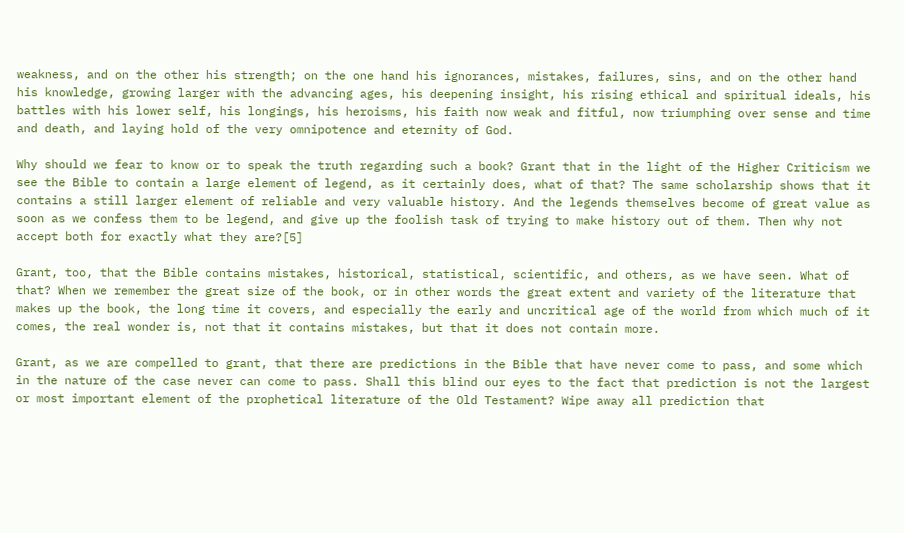weakness, and on the other his strength; on the one hand his ignorances, mistakes, failures, sins, and on the other hand his knowledge, growing larger with the advancing ages, his deepening insight, his rising ethical and spiritual ideals, his battles with his lower self, his longings, his heroisms, his faith now weak and fitful, now triumphing over sense and time and death, and laying hold of the very omnipotence and eternity of God.

Why should we fear to know or to speak the truth regarding such a book? Grant that in the light of the Higher Criticism we see the Bible to contain a large element of legend, as it certainly does, what of that? The same scholarship shows that it contains a still larger element of reliable and very valuable history. And the legends themselves become of great value as soon as we confess them to be legend, and give up the foolish task of trying to make history out of them. Then why not accept both for exactly what they are?[5]

Grant, too, that the Bible contains mistakes, historical, statistical, scientific, and others, as we have seen. What of that? When we remember the great size of the book, or in other words the great extent and variety of the literature that makes up the book, the long time it covers, and especially the early and uncritical age of the world from which much of it comes, the real wonder is, not that it contains mistakes, but that it does not contain more.

Grant, as we are compelled to grant, that there are predictions in the Bible that have never come to pass, and some which in the nature of the case never can come to pass. Shall this blind our eyes to the fact that prediction is not the largest or most important element of the prophetical literature of the Old Testament? Wipe away all prediction that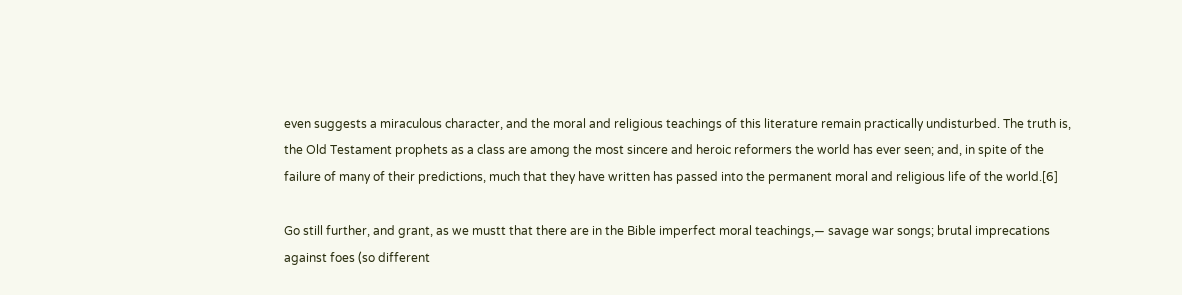even suggests a miraculous character, and the moral and religious teachings of this literature remain practically undisturbed. The truth is, the Old Testament prophets as a class are among the most sincere and heroic reformers the world has ever seen; and, in spite of the failure of many of their predictions, much that they have written has passed into the permanent moral and religious life of the world.[6]

Go still further, and grant, as we mustt that there are in the Bible imperfect moral teachings,— savage war songs; brutal imprecations against foes (so different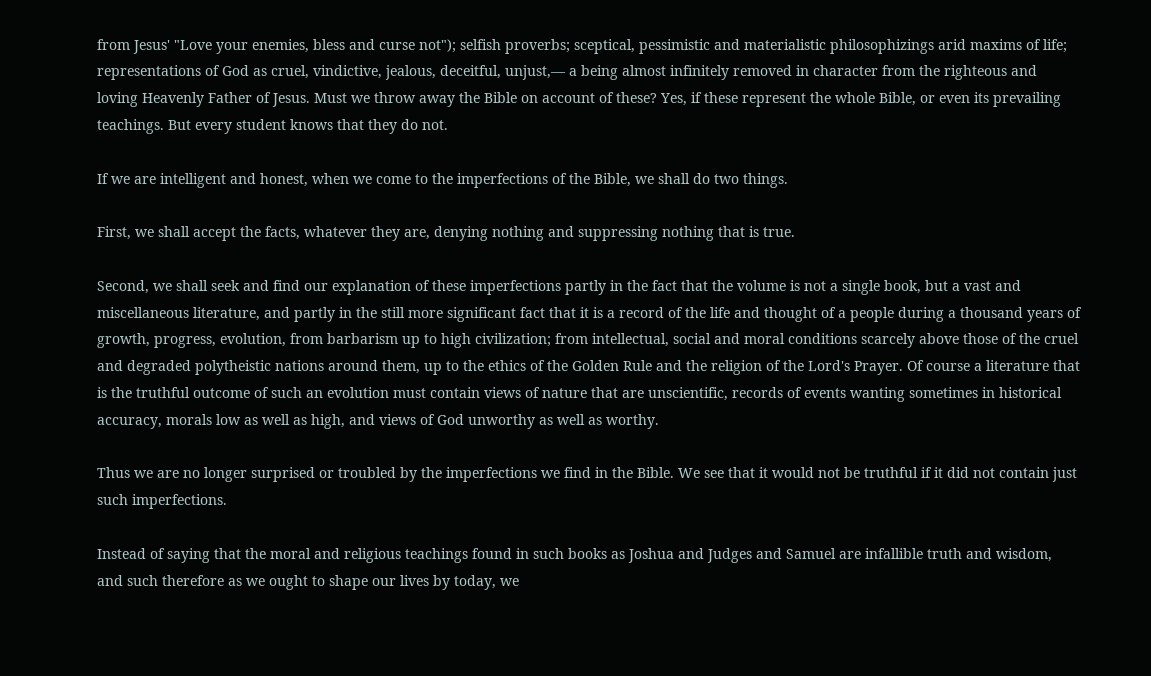from Jesus' "Love your enemies, bless and curse not"); selfish proverbs; sceptical, pessimistic and materialistic philosophizings arid maxims of life; representations of God as cruel, vindictive, jealous, deceitful, unjust,— a being almost infinitely removed in character from the righteous and loving Heavenly Father of Jesus. Must we throw away the Bible on account of these? Yes, if these represent the whole Bible, or even its prevailing teachings. But every student knows that they do not.

If we are intelligent and honest, when we come to the imperfections of the Bible, we shall do two things.

First, we shall accept the facts, whatever they are, denying nothing and suppressing nothing that is true.

Second, we shall seek and find our explanation of these imperfections partly in the fact that the volume is not a single book, but a vast and miscellaneous literature, and partly in the still more significant fact that it is a record of the life and thought of a people during a thousand years of growth, progress, evolution, from barbarism up to high civilization; from intellectual, social and moral conditions scarcely above those of the cruel and degraded polytheistic nations around them, up to the ethics of the Golden Rule and the religion of the Lord's Prayer. Of course a literature that is the truthful outcome of such an evolution must contain views of nature that are unscientific, records of events wanting sometimes in historical accuracy, morals low as well as high, and views of God unworthy as well as worthy.

Thus we are no longer surprised or troubled by the imperfections we find in the Bible. We see that it would not be truthful if it did not contain just such imperfections.

Instead of saying that the moral and religious teachings found in such books as Joshua and Judges and Samuel are infallible truth and wisdom, and such therefore as we ought to shape our lives by today, we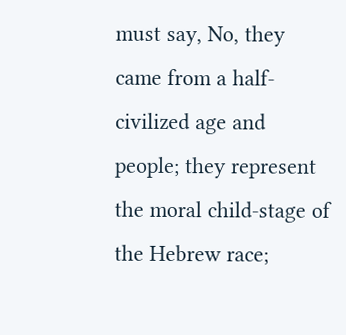must say, No, they came from a half-civilized age and people; they represent the moral child-stage of the Hebrew race;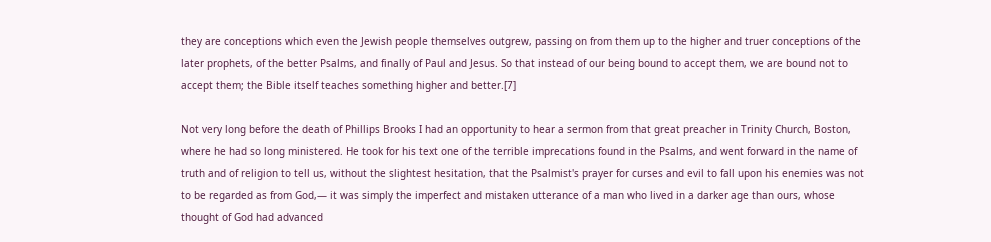they are conceptions which even the Jewish people themselves outgrew, passing on from them up to the higher and truer conceptions of the later prophets, of the better Psalms, and finally of Paul and Jesus. So that instead of our being bound to accept them, we are bound not to accept them; the Bible itself teaches something higher and better.[7]

Not very long before the death of Phillips Brooks I had an opportunity to hear a sermon from that great preacher in Trinity Church, Boston, where he had so long ministered. He took for his text one of the terrible imprecations found in the Psalms, and went forward in the name of truth and of religion to tell us, without the slightest hesitation, that the Psalmist's prayer for curses and evil to fall upon his enemies was not to be regarded as from God,— it was simply the imperfect and mistaken utterance of a man who lived in a darker age than ours, whose thought of God had advanced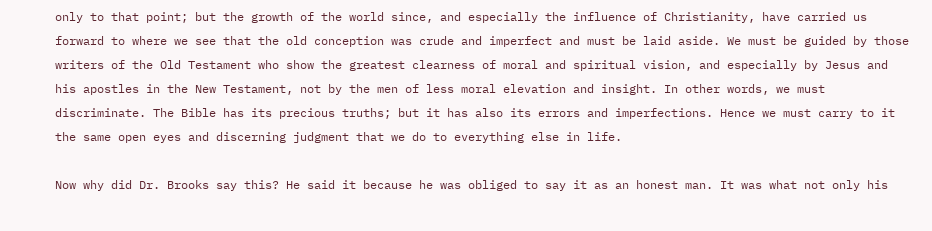only to that point; but the growth of the world since, and especially the influence of Christianity, have carried us forward to where we see that the old conception was crude and imperfect and must be laid aside. We must be guided by those writers of the Old Testament who show the greatest clearness of moral and spiritual vision, and especially by Jesus and his apostles in the New Testament, not by the men of less moral elevation and insight. In other words, we must discriminate. The Bible has its precious truths; but it has also its errors and imperfections. Hence we must carry to it the same open eyes and discerning judgment that we do to everything else in life.

Now why did Dr. Brooks say this? He said it because he was obliged to say it as an honest man. It was what not only his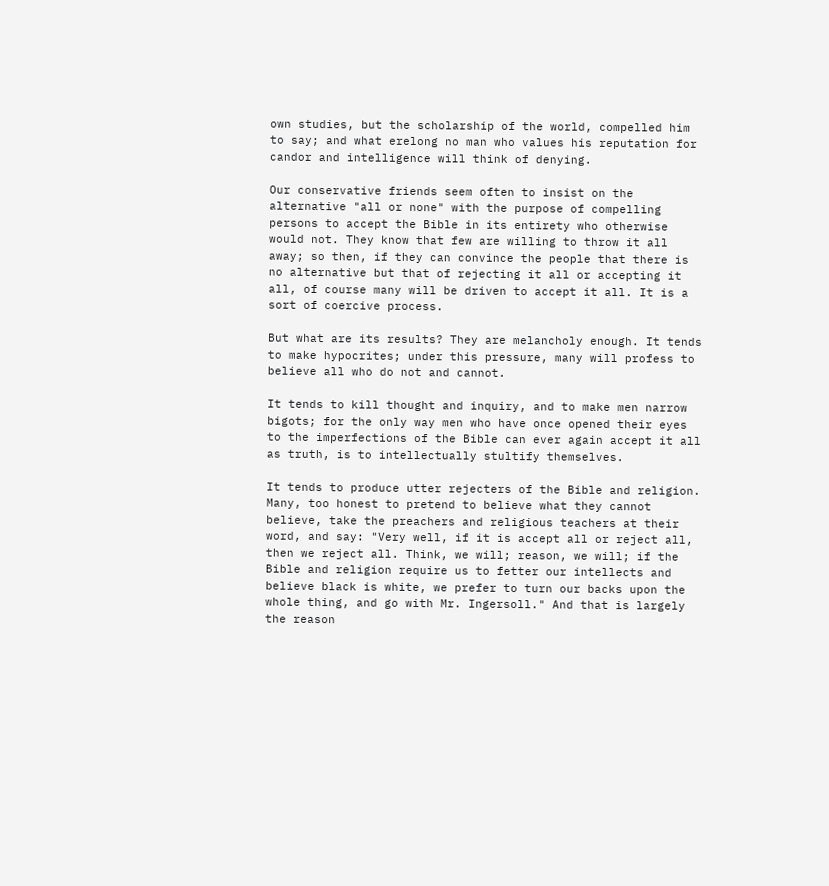own studies, but the scholarship of the world, compelled him to say; and what erelong no man who values his reputation for candor and intelligence will think of denying.

Our conservative friends seem often to insist on the alternative "all or none" with the purpose of compelling persons to accept the Bible in its entirety who otherwise would not. They know that few are willing to throw it all away; so then, if they can convince the people that there is no alternative but that of rejecting it all or accepting it all, of course many will be driven to accept it all. It is a sort of coercive process.

But what are its results? They are melancholy enough. It tends to make hypocrites; under this pressure, many will profess to believe all who do not and cannot.

It tends to kill thought and inquiry, and to make men narrow bigots; for the only way men who have once opened their eyes to the imperfections of the Bible can ever again accept it all as truth, is to intellectually stultify themselves.

It tends to produce utter rejecters of the Bible and religion. Many, too honest to pretend to believe what they cannot believe, take the preachers and religious teachers at their word, and say: "Very well, if it is accept all or reject all, then we reject all. Think, we will; reason, we will; if the Bible and religion require us to fetter our intellects and believe black is white, we prefer to turn our backs upon the whole thing, and go with Mr. Ingersoll." And that is largely the reason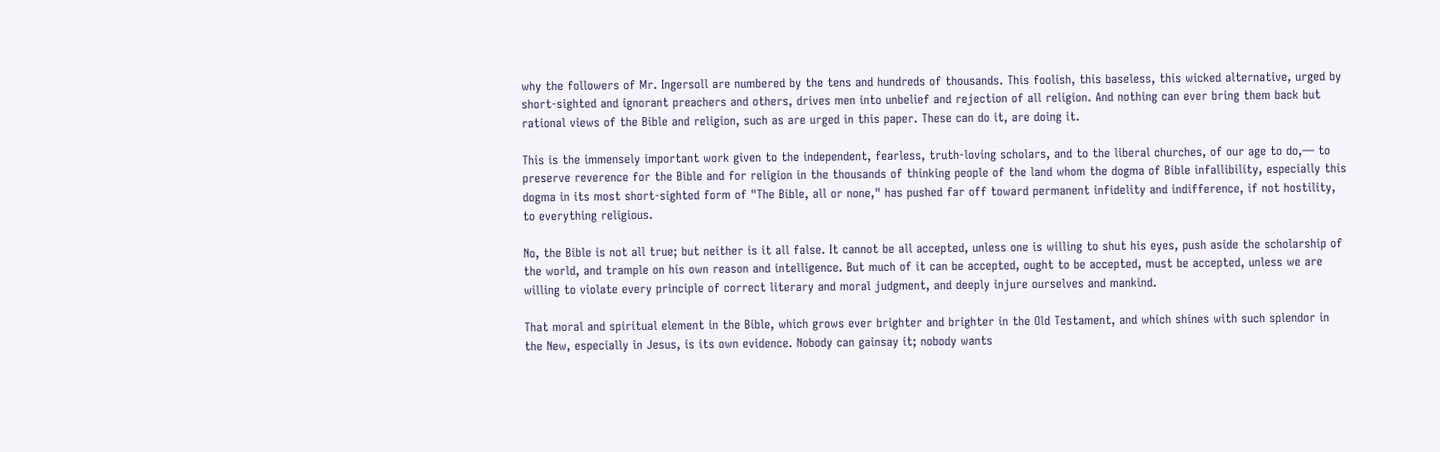why the followers of Mr. Ingersoll are numbered by the tens and hundreds of thousands. This foolish, this baseless, this wicked alternative, urged by short-sighted and ignorant preachers and others, drives men into unbelief and rejection of all religion. And nothing can ever bring them back but rational views of the Bible and religion, such as are urged in this paper. These can do it, are doing it.

This is the immensely important work given to the independent, fearless, truth-loving scholars, and to the liberal churches, of our age to do,— to preserve reverence for the Bible and for religion in the thousands of thinking people of the land whom the dogma of Bible infallibility, especially this dogma in its most short-sighted form of "The Bible, all or none," has pushed far off toward permanent infidelity and indifference, if not hostility, to everything religious.

No, the Bible is not all true; but neither is it all false. It cannot be all accepted, unless one is willing to shut his eyes, push aside the scholarship of the world, and trample on his own reason and intelligence. But much of it can be accepted, ought to be accepted, must be accepted, unless we are willing to violate every principle of correct literary and moral judgment, and deeply injure ourselves and mankind.

That moral and spiritual element in the Bible, which grows ever brighter and brighter in the Old Testament, and which shines with such splendor in the New, especially in Jesus, is its own evidence. Nobody can gainsay it; nobody wants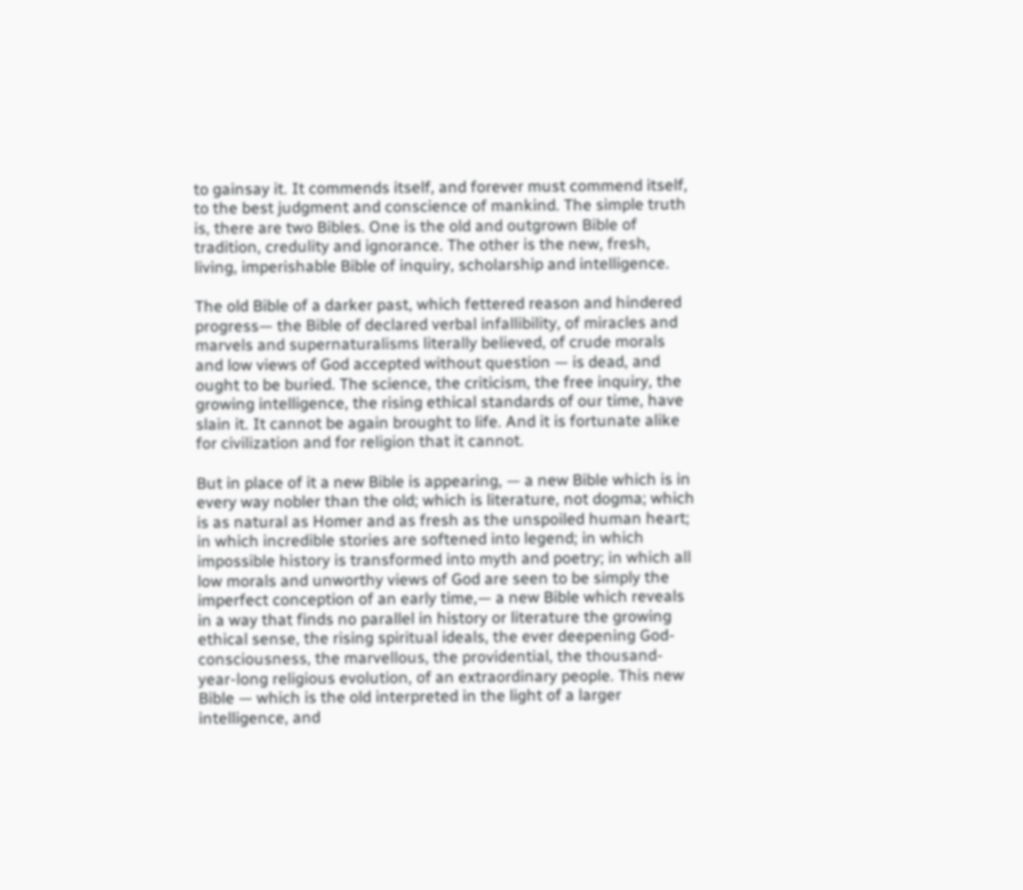to gainsay it. It commends itself, and forever must commend itself, to the best judgment and conscience of mankind. The simple truth is, there are two Bibles. One is the old and outgrown Bible of tradition, credulity and ignorance. The other is the new, fresh, living, imperishable Bible of inquiry, scholarship and intelligence.

The old Bible of a darker past, which fettered reason and hindered progress— the Bible of declared verbal infallibility, of miracles and marvels and supernaturalisms literally believed, of crude morals and low views of God accepted without question — is dead, and ought to be buried. The science, the criticism, the free inquiry, the growing intelligence, the rising ethical standards of our time, have slain it. It cannot be again brought to life. And it is fortunate alike for civilization and for religion that it cannot.

But in place of it a new Bible is appearing, — a new Bible which is in every way nobler than the old; which is literature, not dogma; which is as natural as Homer and as fresh as the unspoiled human heart; in which incredible stories are softened into legend; in which impossible history is transformed into myth and poetry; in which all low morals and unworthy views of God are seen to be simply the imperfect conception of an early time,— a new Bible which reveals in a way that finds no parallel in history or literature the growing ethical sense, the rising spiritual ideals, the ever deepening God-consciousness, the marvellous, the providential, the thousand-year-long religious evolution, of an extraordinary people. This new Bible — which is the old interpreted in the light of a larger intelligence, and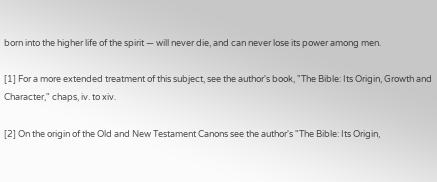born into the higher life of the spirit — will never die, and can never lose its power among men.

[1] For a more extended treatment of this subject, see the author's book, "The Bible: Its Origin, Growth and Character," chaps, iv. to xiv.

[2] On the origin of the Old and New Testament Canons see the author's "The Bible: Its Origin,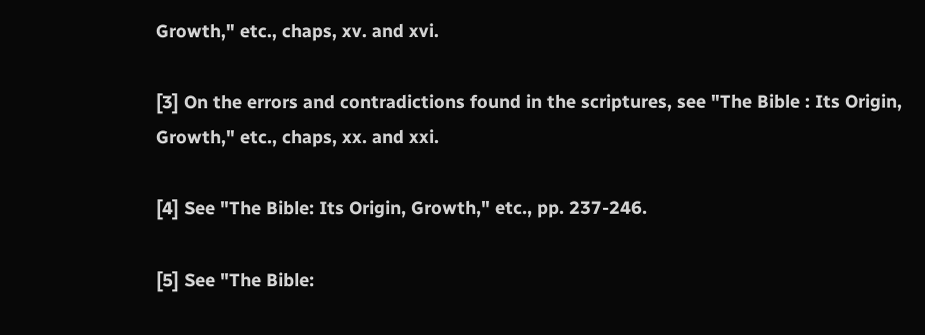Growth," etc., chaps, xv. and xvi.

[3] On the errors and contradictions found in the scriptures, see "The Bible : Its Origin, Growth," etc., chaps, xx. and xxi.

[4] See "The Bible: Its Origin, Growth," etc., pp. 237-246.

[5] See "The Bible: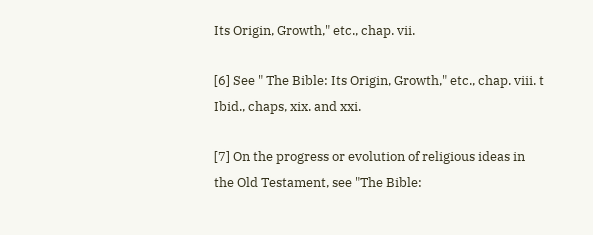Its Origin, Growth," etc., chap. vii.

[6] See " The Bible: Its Origin, Growth," etc., chap. viii. t Ibid., chaps, xix. and xxi.

[7] On the progress or evolution of religious ideas in the Old Testament, see "The Bible: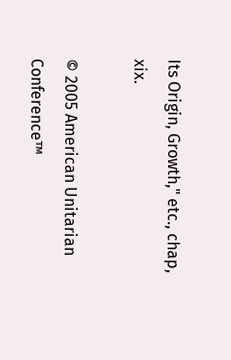Its Origin, Growth," etc., chap, xix.

© 2005 American Unitarian Conference™